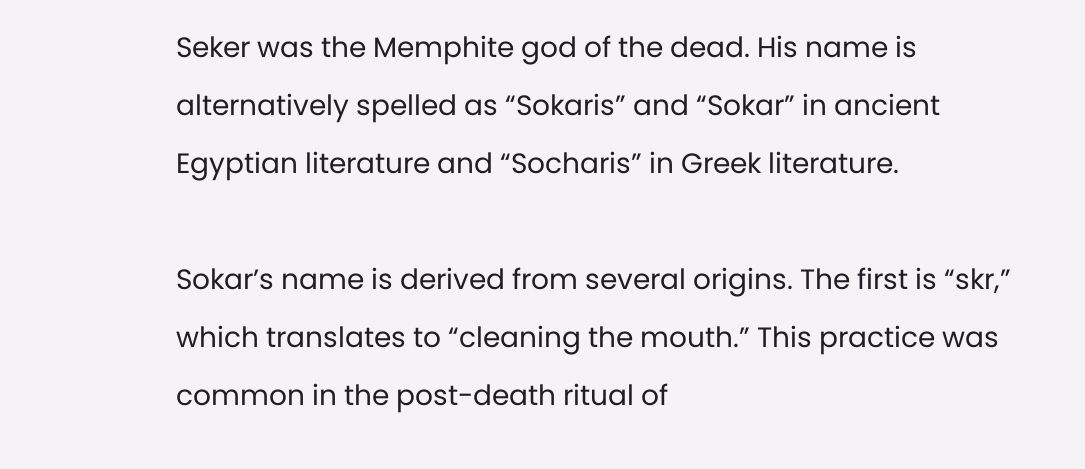Seker was the Memphite god of the dead. His name is alternatively spelled as “Sokaris” and “Sokar” in ancient Egyptian literature and “Socharis” in Greek literature.

Sokar’s name is derived from several origins. The first is “skr,” which translates to “cleaning the mouth.” This practice was common in the post-death ritual of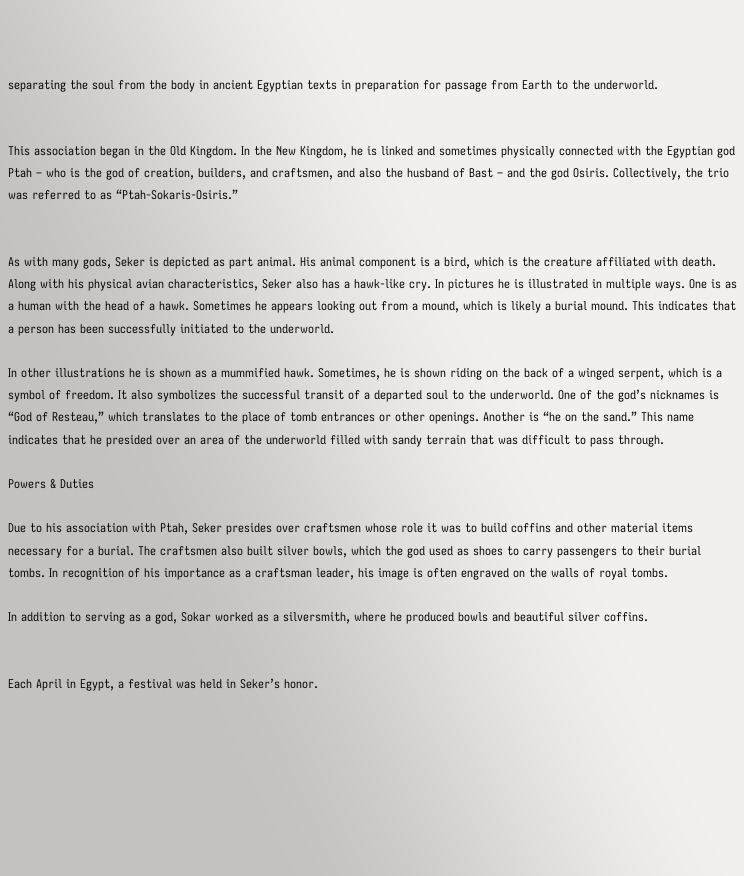separating the soul from the body in ancient Egyptian texts in preparation for passage from Earth to the underworld.


This association began in the Old Kingdom. In the New Kingdom, he is linked and sometimes physically connected with the Egyptian god Ptah – who is the god of creation, builders, and craftsmen, and also the husband of Bast – and the god Osiris. Collectively, the trio was referred to as “Ptah-Sokaris-Osiris.”


As with many gods, Seker is depicted as part animal. His animal component is a bird, which is the creature affiliated with death. Along with his physical avian characteristics, Seker also has a hawk-like cry. In pictures he is illustrated in multiple ways. One is as a human with the head of a hawk. Sometimes he appears looking out from a mound, which is likely a burial mound. This indicates that a person has been successfully initiated to the underworld.

In other illustrations he is shown as a mummified hawk. Sometimes, he is shown riding on the back of a winged serpent, which is a symbol of freedom. It also symbolizes the successful transit of a departed soul to the underworld. One of the god’s nicknames is “God of Resteau,” which translates to the place of tomb entrances or other openings. Another is “he on the sand.” This name indicates that he presided over an area of the underworld filled with sandy terrain that was difficult to pass through.

Powers & Duties

Due to his association with Ptah, Seker presides over craftsmen whose role it was to build coffins and other material items necessary for a burial. The craftsmen also built silver bowls, which the god used as shoes to carry passengers to their burial tombs. In recognition of his importance as a craftsman leader, his image is often engraved on the walls of royal tombs.

In addition to serving as a god, Sokar worked as a silversmith, where he produced bowls and beautiful silver coffins.


Each April in Egypt, a festival was held in Seker’s honor.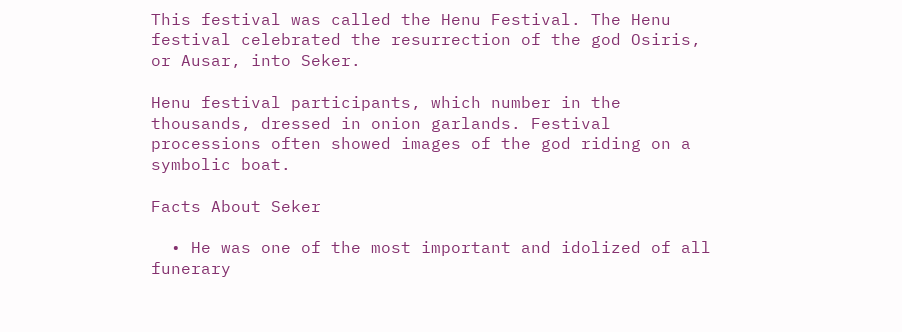This festival was called the Henu Festival. The Henu festival celebrated the resurrection of the god Osiris, or Ausar, into Seker.

Henu festival participants, which number in the thousands, dressed in onion garlands. Festival processions often showed images of the god riding on a symbolic boat.

Facts About Seker

  • He was one of the most important and idolized of all funerary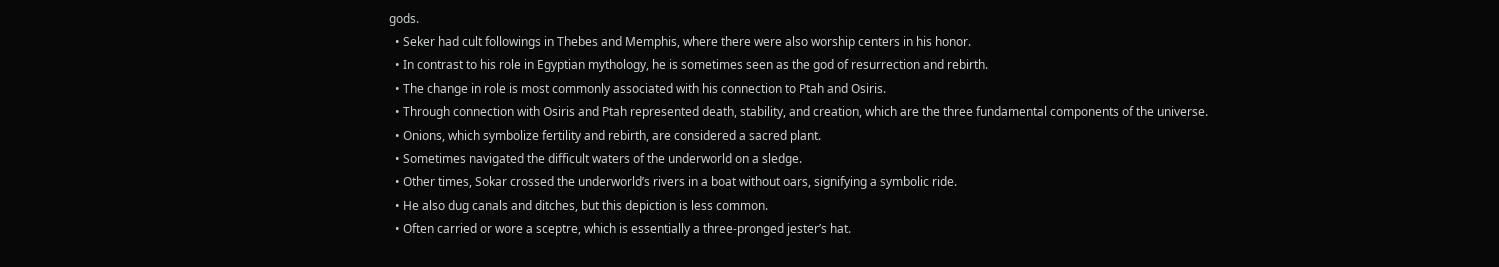gods.
  • Seker had cult followings in Thebes and Memphis, where there were also worship centers in his honor.
  • In contrast to his role in Egyptian mythology, he is sometimes seen as the god of resurrection and rebirth.
  • The change in role is most commonly associated with his connection to Ptah and Osiris.
  • Through connection with Osiris and Ptah represented death, stability, and creation, which are the three fundamental components of the universe.
  • Onions, which symbolize fertility and rebirth, are considered a sacred plant.
  • Sometimes navigated the difficult waters of the underworld on a sledge.
  • Other times, Sokar crossed the underworld’s rivers in a boat without oars, signifying a symbolic ride.
  • He also dug canals and ditches, but this depiction is less common.
  • Often carried or wore a sceptre, which is essentially a three-pronged jester’s hat.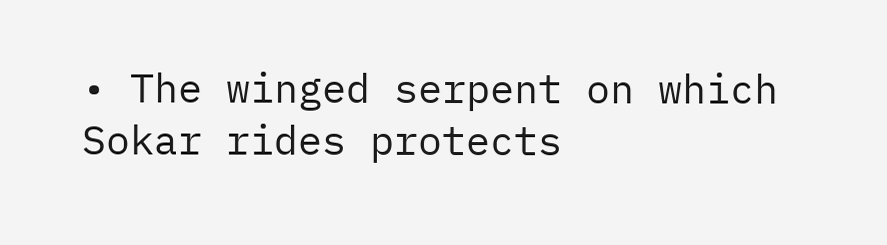• The winged serpent on which Sokar rides protects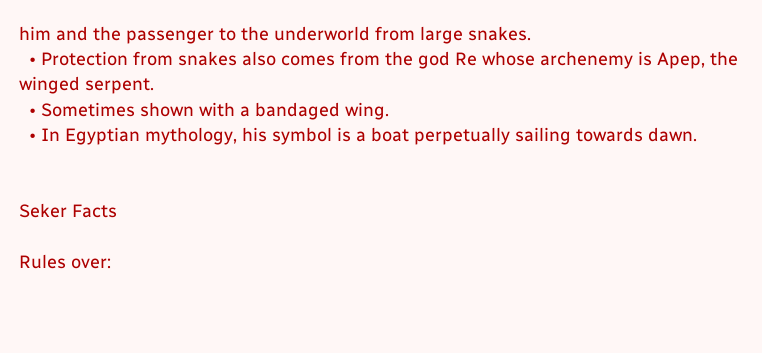him and the passenger to the underworld from large snakes.
  • Protection from snakes also comes from the god Re whose archenemy is Apep, the winged serpent.
  • Sometimes shown with a bandaged wing.
  • In Egyptian mythology, his symbol is a boat perpetually sailing towards dawn.


Seker Facts

Rules over: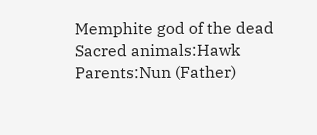Memphite god of the dead
Sacred animals:Hawk
Parents:Nun (Father)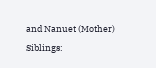and Nanuet (Mother)
Siblings: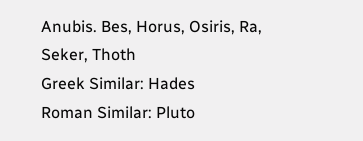Anubis. Bes, Horus, Osiris, Ra, Seker, Thoth
Greek Similar: Hades
Roman Similar: Pluto